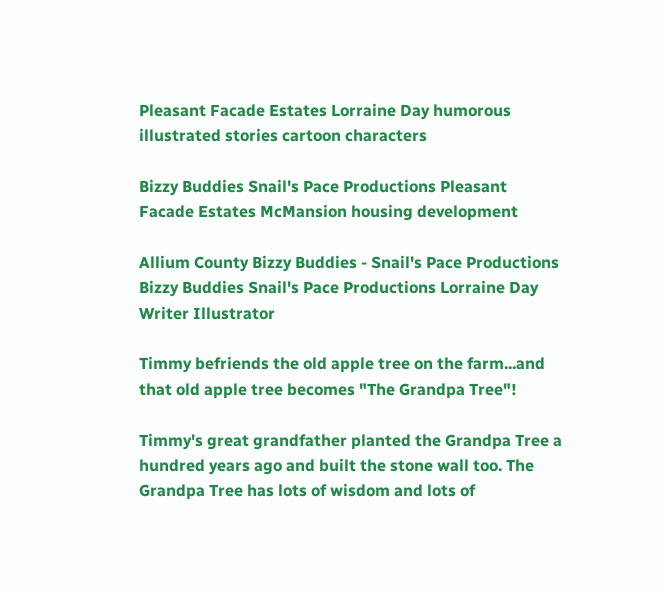Pleasant Facade Estates Lorraine Day humorous illustrated stories cartoon characters

Bizzy Buddies Snail's Pace Productions Pleasant Facade Estates McMansion housing development

Allium County Bizzy Buddies - Snail's Pace Productions
Bizzy Buddies Snail's Pace Productions Lorraine Day Writer Illustrator

Timmy befriends the old apple tree on the farm...and that old apple tree becomes "The Grandpa Tree"!

Timmy's great grandfather planted the Grandpa Tree a hundred years ago and built the stone wall too. The Grandpa Tree has lots of wisdom and lots of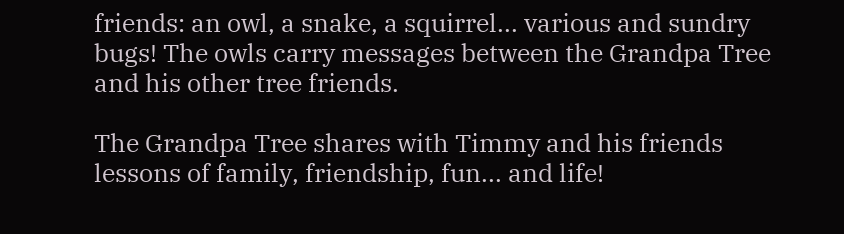friends: an owl, a snake, a squirrel... various and sundry bugs! The owls carry messages between the Grandpa Tree and his other tree friends.

The Grandpa Tree shares with Timmy and his friends lessons of family, friendship, fun... and life!